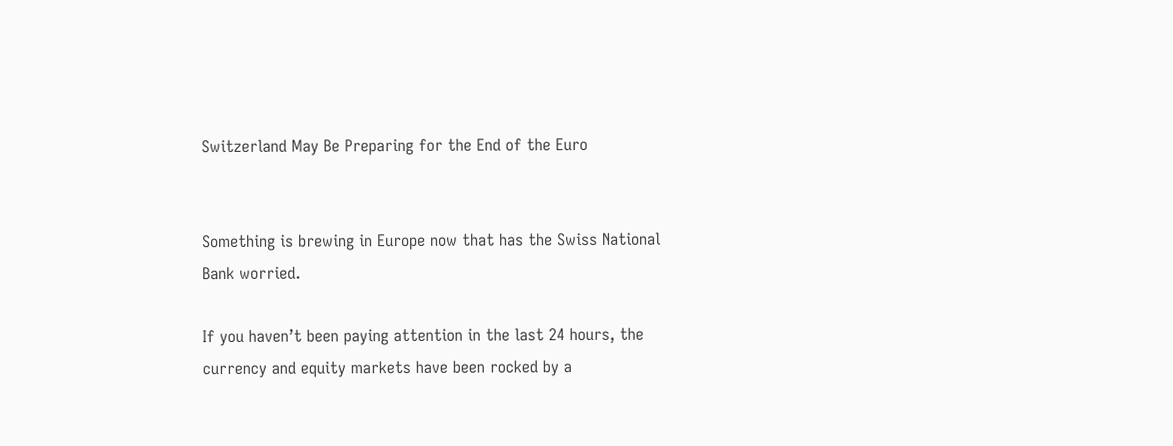Switzerland May Be Preparing for the End of the Euro


Something is brewing in Europe now that has the Swiss National Bank worried.

If you haven’t been paying attention in the last 24 hours, the currency and equity markets have been rocked by a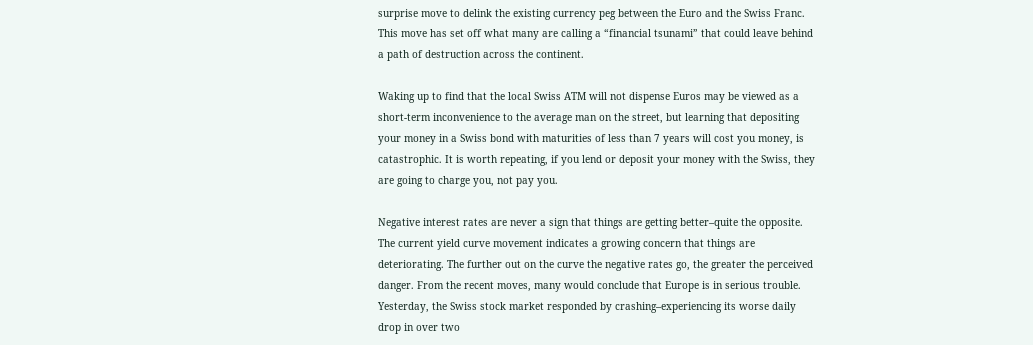surprise move to delink the existing currency peg between the Euro and the Swiss Franc. This move has set off what many are calling a “financial tsunami” that could leave behind a path of destruction across the continent.

Waking up to find that the local Swiss ATM will not dispense Euros may be viewed as a short-term inconvenience to the average man on the street, but learning that depositing your money in a Swiss bond with maturities of less than 7 years will cost you money, is catastrophic. It is worth repeating, if you lend or deposit your money with the Swiss, they are going to charge you, not pay you.

Negative interest rates are never a sign that things are getting better–quite the opposite. The current yield curve movement indicates a growing concern that things are deteriorating. The further out on the curve the negative rates go, the greater the perceived danger. From the recent moves, many would conclude that Europe is in serious trouble. Yesterday, the Swiss stock market responded by crashing–experiencing its worse daily drop in over two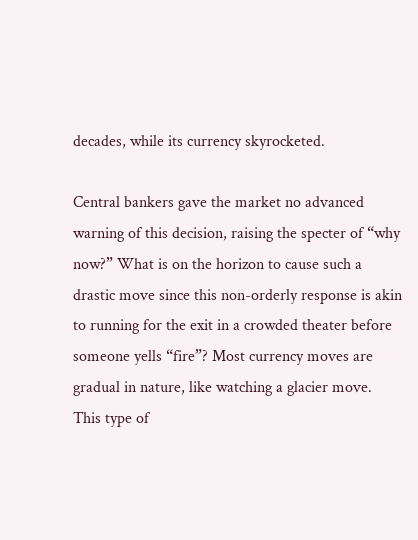decades, while its currency skyrocketed.

Central bankers gave the market no advanced warning of this decision, raising the specter of “why now?” What is on the horizon to cause such a drastic move since this non-orderly response is akin to running for the exit in a crowded theater before someone yells “fire”? Most currency moves are gradual in nature, like watching a glacier move. This type of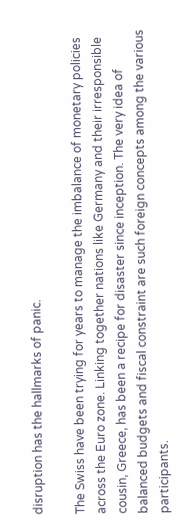disruption has the hallmarks of panic.

The Swiss have been trying for years to manage the imbalance of monetary policies across the Euro zone. Linking together nations like Germany and their irresponsible cousin, Greece, has been a recipe for disaster since inception. The very idea of balanced budgets and fiscal constraint are such foreign concepts among the various participants.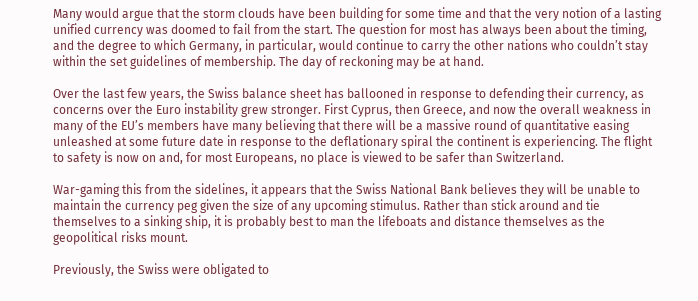Many would argue that the storm clouds have been building for some time and that the very notion of a lasting unified currency was doomed to fail from the start. The question for most has always been about the timing, and the degree to which Germany, in particular, would continue to carry the other nations who couldn’t stay within the set guidelines of membership. The day of reckoning may be at hand.

Over the last few years, the Swiss balance sheet has ballooned in response to defending their currency, as concerns over the Euro instability grew stronger. First Cyprus, then Greece, and now the overall weakness in many of the EU’s members have many believing that there will be a massive round of quantitative easing unleashed at some future date in response to the deflationary spiral the continent is experiencing. The flight to safety is now on and, for most Europeans, no place is viewed to be safer than Switzerland.

War-gaming this from the sidelines, it appears that the Swiss National Bank believes they will be unable to maintain the currency peg given the size of any upcoming stimulus. Rather than stick around and tie themselves to a sinking ship, it is probably best to man the lifeboats and distance themselves as the geopolitical risks mount.

Previously, the Swiss were obligated to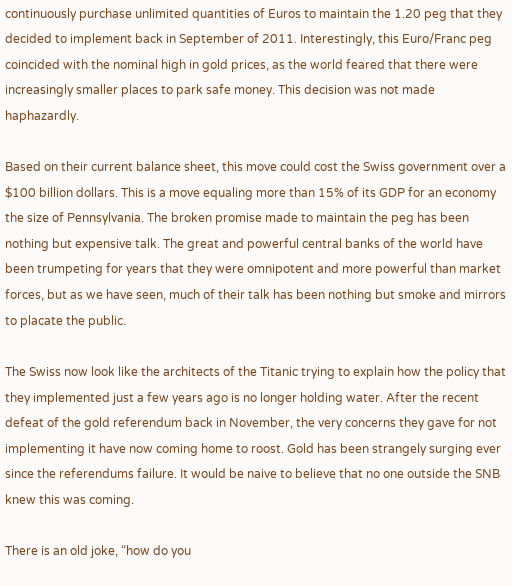continuously purchase unlimited quantities of Euros to maintain the 1.20 peg that they decided to implement back in September of 2011. Interestingly, this Euro/Franc peg coincided with the nominal high in gold prices, as the world feared that there were increasingly smaller places to park safe money. This decision was not made haphazardly.

Based on their current balance sheet, this move could cost the Swiss government over a $100 billion dollars. This is a move equaling more than 15% of its GDP for an economy the size of Pennsylvania. The broken promise made to maintain the peg has been nothing but expensive talk. The great and powerful central banks of the world have been trumpeting for years that they were omnipotent and more powerful than market forces, but as we have seen, much of their talk has been nothing but smoke and mirrors to placate the public.

The Swiss now look like the architects of the Titanic trying to explain how the policy that they implemented just a few years ago is no longer holding water. After the recent defeat of the gold referendum back in November, the very concerns they gave for not implementing it have now coming home to roost. Gold has been strangely surging ever since the referendums failure. It would be naive to believe that no one outside the SNB knew this was coming.

There is an old joke, “how do you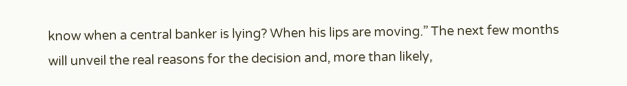know when a central banker is lying? When his lips are moving.” The next few months will unveil the real reasons for the decision and, more than likely,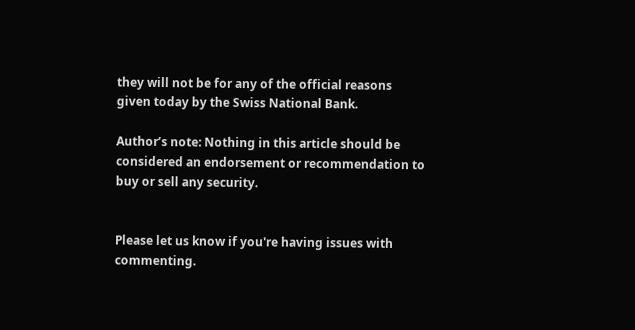they will not be for any of the official reasons given today by the Swiss National Bank.

Author’s note: Nothing in this article should be considered an endorsement or recommendation to buy or sell any security.


Please let us know if you're having issues with commenting.